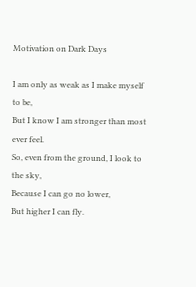Motivation on Dark Days

I am only as weak as I make myself to be,
But I know I am stronger than most ever feel.
So, even from the ground, I look to the sky,
Because I can go no lower,
But higher I can fly.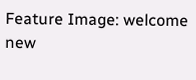Feature Image: welcome new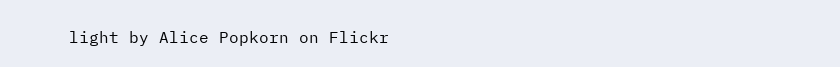light by Alice Popkorn on Flickr